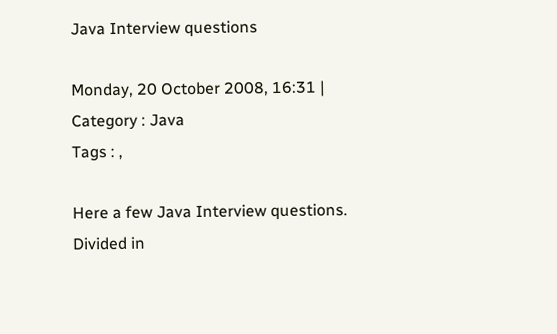Java Interview questions

Monday, 20 October 2008, 16:31 | Category : Java
Tags : ,

Here a few Java Interview questions. Divided in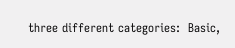three different categories:  Basic,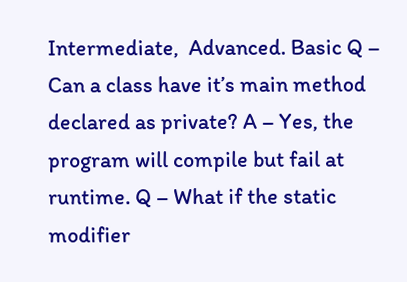Intermediate,  Advanced. Basic Q – Can a class have it’s main method declared as private? A – Yes, the program will compile but fail at runtime. Q – What if the static modifier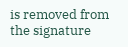is removed from the signature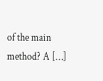of the main method? A […]